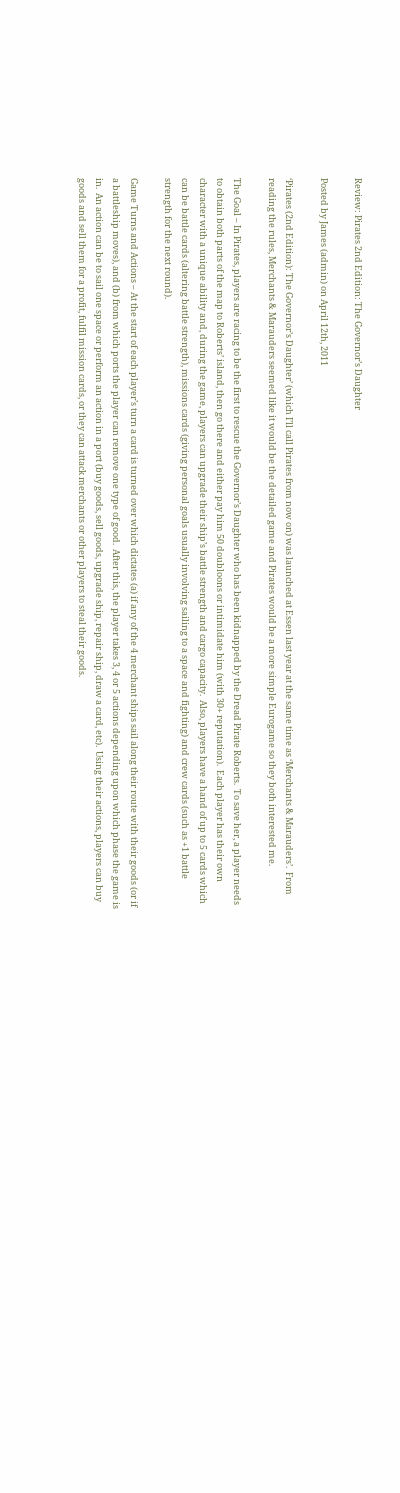Review: Pirates 2nd Edition: The Governor’s Daughter

Posted by James (admin) on April 12th, 2011

‘Pirates (2nd Edition): The Governor’s Daughter’ (which I’ll call Pirates from now on) was launched at Essen last year at the same time as ‘Merchants & Marauders’.  From reading the rules, Merchants & Marauders seemed like it would be the detailed game and Pirates would be a more simple Eurogame so they both interested me.

The Goal – In Pirates, players are racing to be the first to rescue the Governor’s Daughter who has been kidnapped by the Dread Pirate Roberts.  To save her, a player needs to obtain both parts of the map to Roberts’ island, then go there and either pay him 50 doubloons or intimidate him (with 30+ reputation).  Each player has their own character with a unique ability and, during the game, players can upgrade their ship’s battle strength and cargo capacity.  Also, players have a hand of up to 5 cards which can be battle cards (altering battle strength), missions cards (giving personal goals usually involving sailing to a space and fighting) and crew cards (such as +1 battle strength for the next round).

Game Turns and Actions – At the start of each player’s turn a card is turned over which dictates (a) if any of the 4 merchant ships sail along their route with their goods (or if a battleship moves), and (b) from which ports the player can remove one type of good.  After this, the player takes 3, 4 or 5 actions depending upon which phase the game is in.  An action can be to sail one space or perform an action in a port (buy goods, sell goods, upgrade ship, repair ship, draw a card, etc).  Using their actions, players can buy goods and sell them for a profit, fulfil mission cards, or they can attack merchants or other players to steal their goods.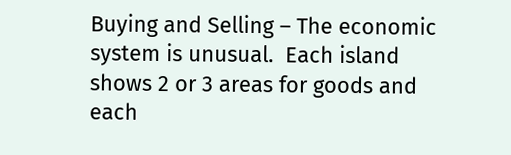Buying and Selling – The economic system is unusual.  Each island shows 2 or 3 areas for goods and each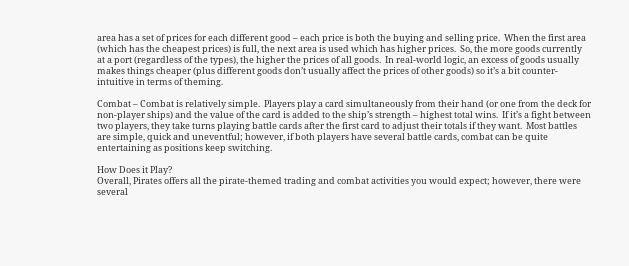area has a set of prices for each different good – each price is both the buying and selling price.  When the first area (which has the cheapest prices) is full, the next area is used which has higher prices.  So, the more goods currently at a port (regardless of the types), the higher the prices of all goods.  In real-world logic, an excess of goods usually makes things cheaper (plus different goods don’t usually affect the prices of other goods) so it’s a bit counter-intuitive in terms of theming.

Combat – Combat is relatively simple.  Players play a card simultaneously from their hand (or one from the deck for non-player ships) and the value of the card is added to the ship’s strength – highest total wins.  If it’s a fight between two players, they take turns playing battle cards after the first card to adjust their totals if they want.  Most battles are simple, quick and uneventful; however, if both players have several battle cards, combat can be quite entertaining as positions keep switching.

How Does it Play?
Overall, Pirates offers all the pirate-themed trading and combat activities you would expect; however, there were several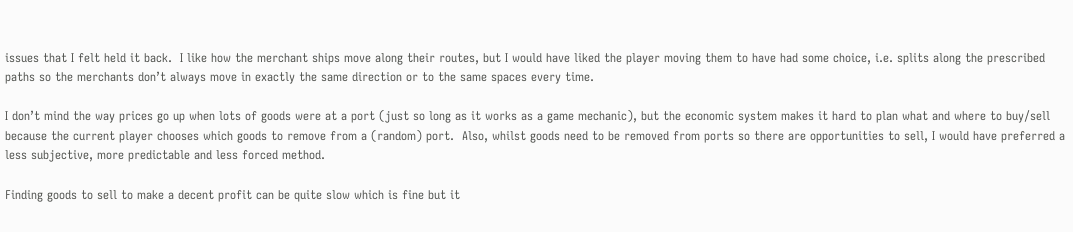issues that I felt held it back.  I like how the merchant ships move along their routes, but I would have liked the player moving them to have had some choice, i.e. splits along the prescribed paths so the merchants don’t always move in exactly the same direction or to the same spaces every time.

I don’t mind the way prices go up when lots of goods were at a port (just so long as it works as a game mechanic), but the economic system makes it hard to plan what and where to buy/sell because the current player chooses which goods to remove from a (random) port.  Also, whilst goods need to be removed from ports so there are opportunities to sell, I would have preferred a less subjective, more predictable and less forced method.

Finding goods to sell to make a decent profit can be quite slow which is fine but it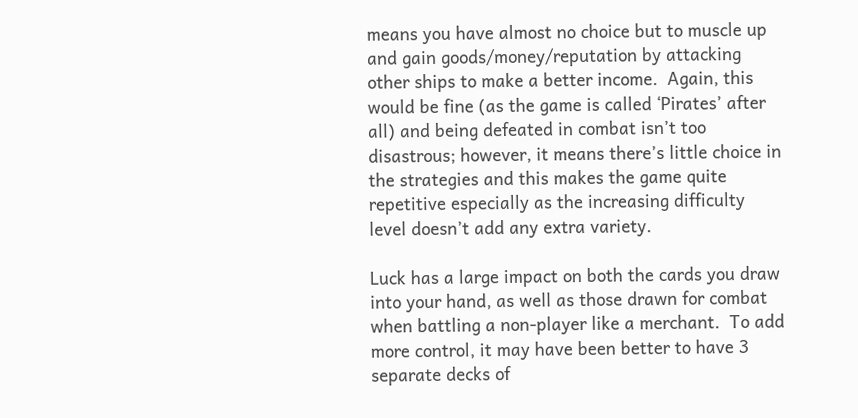means you have almost no choice but to muscle up and gain goods/money/reputation by attacking other ships to make a better income.  Again, this would be fine (as the game is called ‘Pirates’ after all) and being defeated in combat isn’t too disastrous; however, it means there’s little choice in the strategies and this makes the game quite repetitive especially as the increasing difficulty level doesn’t add any extra variety.

Luck has a large impact on both the cards you draw into your hand, as well as those drawn for combat when battling a non-player like a merchant.  To add more control, it may have been better to have 3 separate decks of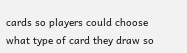cards so players could choose what type of card they draw so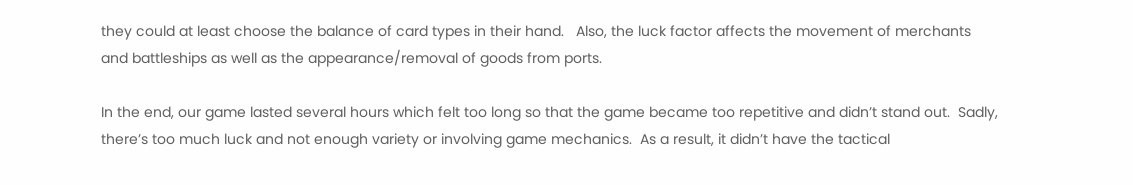they could at least choose the balance of card types in their hand.   Also, the luck factor affects the movement of merchants and battleships as well as the appearance/removal of goods from ports.

In the end, our game lasted several hours which felt too long so that the game became too repetitive and didn’t stand out.  Sadly, there’s too much luck and not enough variety or involving game mechanics.  As a result, it didn’t have the tactical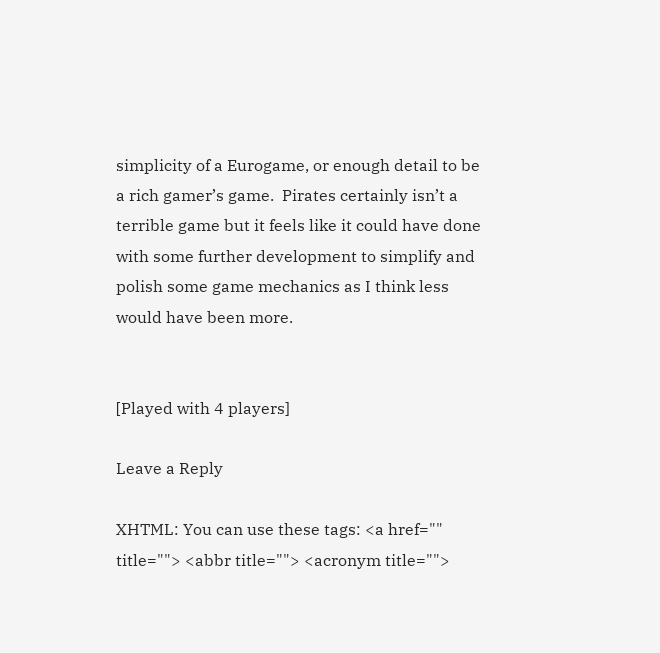simplicity of a Eurogame, or enough detail to be a rich gamer’s game.  Pirates certainly isn’t a terrible game but it feels like it could have done with some further development to simplify and polish some game mechanics as I think less would have been more.


[Played with 4 players]

Leave a Reply

XHTML: You can use these tags: <a href="" title=""> <abbr title=""> <acronym title="">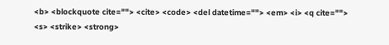<b> <blockquote cite=""> <cite> <code> <del datetime=""> <em> <i> <q cite=""> <s> <strike> <strong>